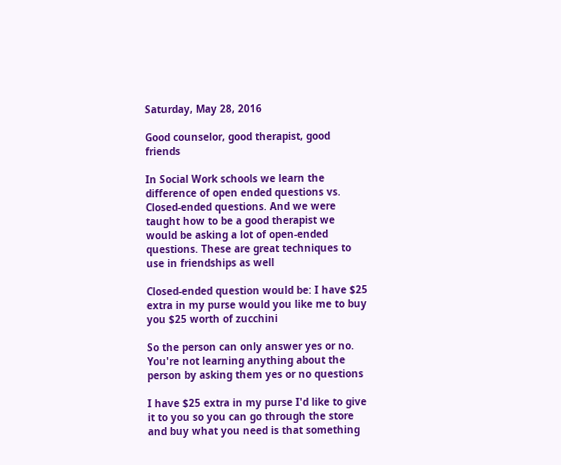Saturday, May 28, 2016

Good counselor, good therapist, good friends

In Social Work schools we learn the difference of open ended questions vs. Closed-ended questions. And we were taught how to be a good therapist we would be asking a lot of open-ended questions. These are great techniques to use in friendships as well

Closed-ended question would be: I have $25 extra in my purse would you like me to buy you $25 worth of zucchini

So the person can only answer yes or no. You're not learning anything about the person by asking them yes or no questions

I have $25 extra in my purse I'd like to give it to you so you can go through the store and buy what you need is that something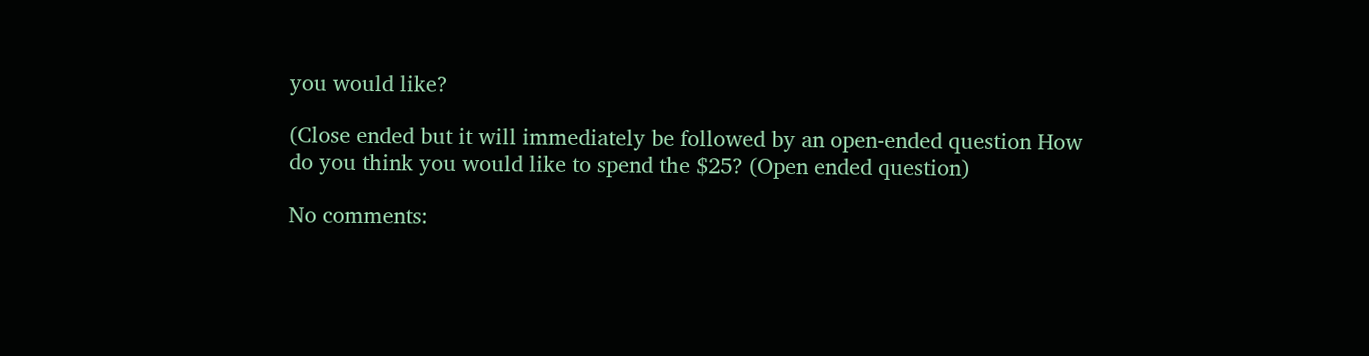you would like?

(Close ended but it will immediately be followed by an open-ended question How do you think you would like to spend the $25? (Open ended question)

No comments: